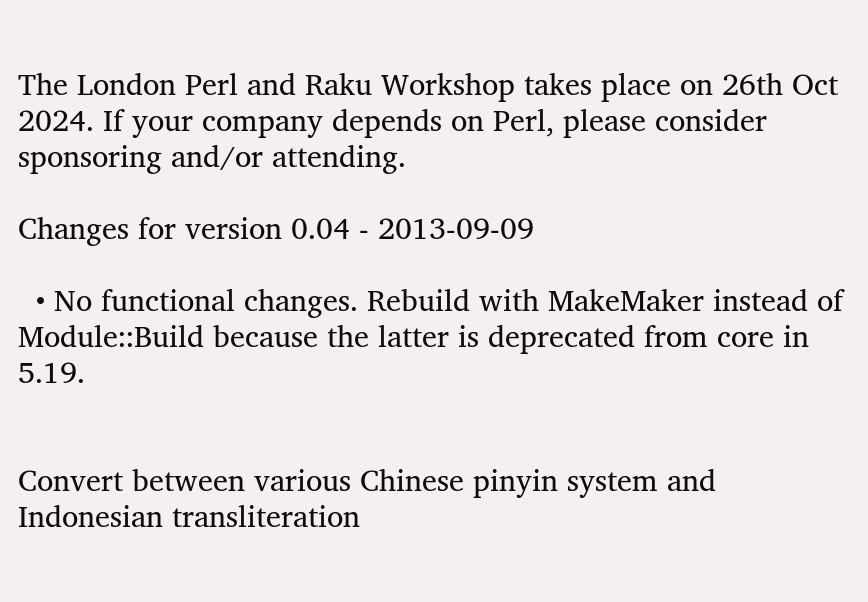The London Perl and Raku Workshop takes place on 26th Oct 2024. If your company depends on Perl, please consider sponsoring and/or attending.

Changes for version 0.04 - 2013-09-09

  • No functional changes. Rebuild with MakeMaker instead of Module::Build because the latter is deprecated from core in 5.19.


Convert between various Chinese pinyin system and Indonesian transliteration